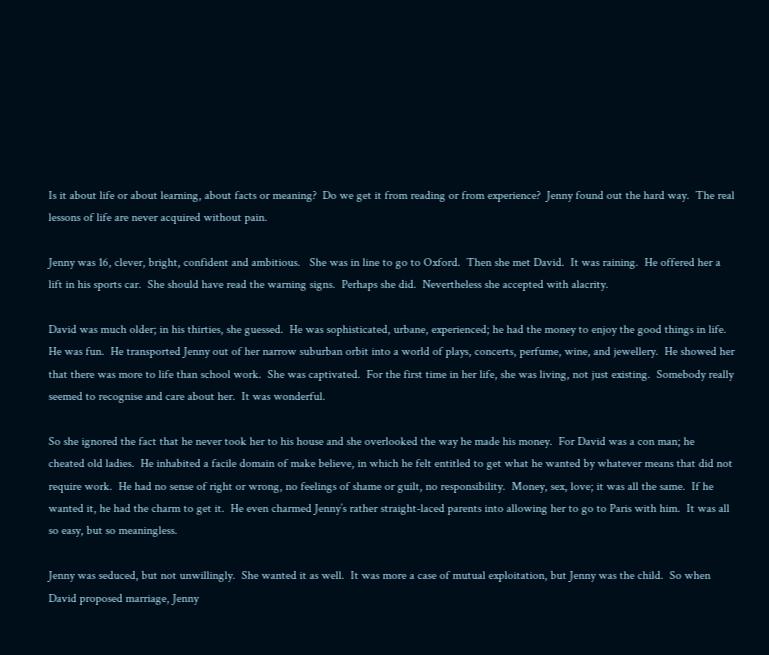Is it about life or about learning, about facts or meaning?  Do we get it from reading or from experience?  Jenny found out the hard way.  The real lessons of life are never acquired without pain.

Jenny was 16, clever, bright, confident and ambitious.   She was in line to go to Oxford.  Then she met David.  It was raining.  He offered her a lift in his sports car.  She should have read the warning signs.  Perhaps she did.  Nevertheless she accepted with alacrity.

David was much older; in his thirties, she guessed.  He was sophisticated, urbane, experienced; he had the money to enjoy the good things in life.  He was fun.  He transported Jenny out of her narrow suburban orbit into a world of plays, concerts, perfume, wine, and jewellery.  He showed her that there was more to life than school work.  She was captivated.  For the first time in her life, she was living, not just existing.  Somebody really seemed to recognise and care about her.  It was wonderful.

So she ignored the fact that he never took her to his house and she overlooked the way he made his money.  For David was a con man; he  cheated old ladies.  He inhabited a facile domain of make believe, in which he felt entitled to get what he wanted by whatever means that did not require work.  He had no sense of right or wrong, no feelings of shame or guilt, no responsibility.  Money, sex, love; it was all the same.  If he wanted it, he had the charm to get it.  He even charmed Jenny’s rather straight-laced parents into allowing her to go to Paris with him.  It was all so easy, but so meaningless.

Jenny was seduced, but not unwillingly.  She wanted it as well.  It was more a case of mutual exploitation, but Jenny was the child.  So when David proposed marriage, Jenny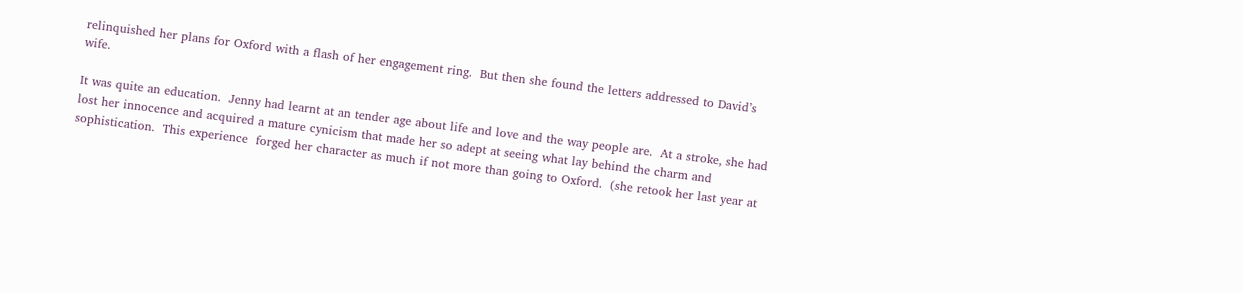relinquished her plans for Oxford with a flash of her engagement ring.  But then she found the letters addressed to David’s wife.

It was quite an education.  Jenny had learnt at an tender age about life and love and the way people are.  At a stroke, she had lost her innocence and acquired a mature cynicism that made her so adept at seeing what lay behind the charm and sophistication.  This experience  forged her character as much if not more than going to Oxford.  (she retook her last year at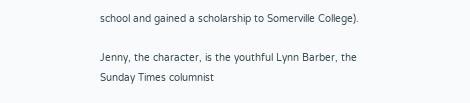school and gained a scholarship to Somerville College).

Jenny, the character, is the youthful Lynn Barber, the Sunday Times columnist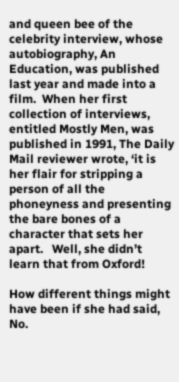and queen bee of the celebrity interview, whose autobiography, An Education, was published  last year and made into a film.  When her first collection of interviews, entitled Mostly Men, was published in 1991, The Daily Mail reviewer wrote, ‘it is her flair for stripping a person of all the phoneyness and presenting the bare bones of a character that sets her apart.   Well, she didn’t learn that from Oxford!

How different things might have been if she had said, No.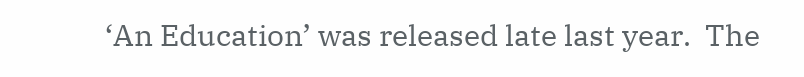‘An Education’ was released late last year.  The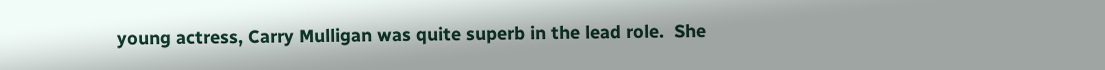young actress, Carry Mulligan was quite superb in the lead role.  She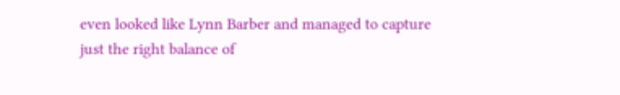even looked like Lynn Barber and managed to capture just the right balance of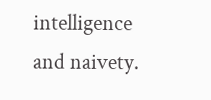intelligence and naivety.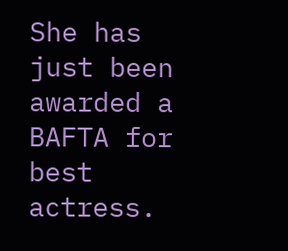She has just been awarded a BAFTA for best actress.